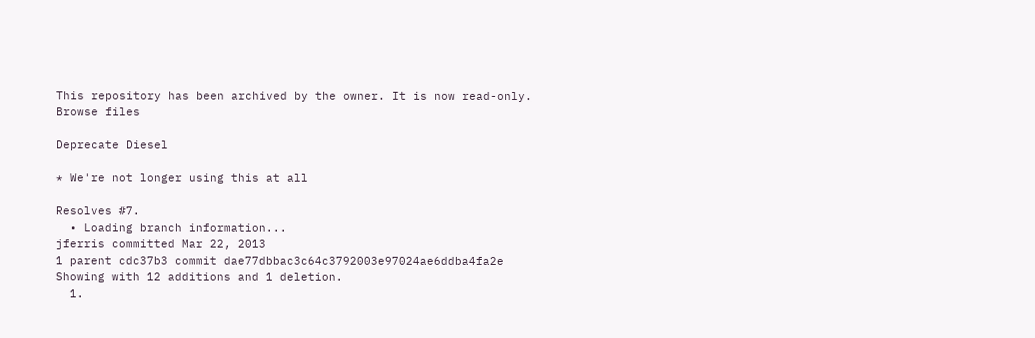This repository has been archived by the owner. It is now read-only.
Browse files

Deprecate Diesel

* We're not longer using this at all

Resolves #7.
  • Loading branch information...
jferris committed Mar 22, 2013
1 parent cdc37b3 commit dae77dbbac3c64c3792003e97024ae6ddba4fa2e
Showing with 12 additions and 1 deletion.
  1.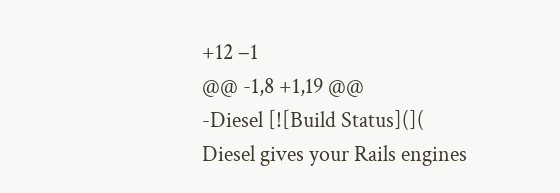+12 −1
@@ -1,8 +1,19 @@
-Diesel [![Build Status](](
Diesel gives your Rails engines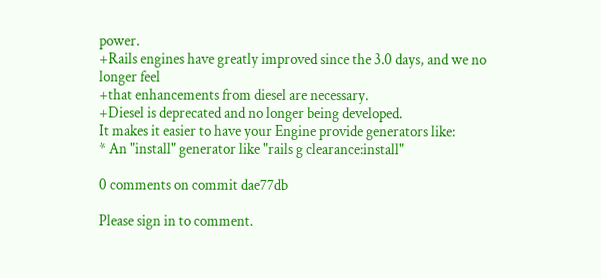power.
+Rails engines have greatly improved since the 3.0 days, and we no longer feel
+that enhancements from diesel are necessary.
+Diesel is deprecated and no longer being developed.
It makes it easier to have your Engine provide generators like:
* An "install" generator like "rails g clearance:install"

0 comments on commit dae77db

Please sign in to comment.